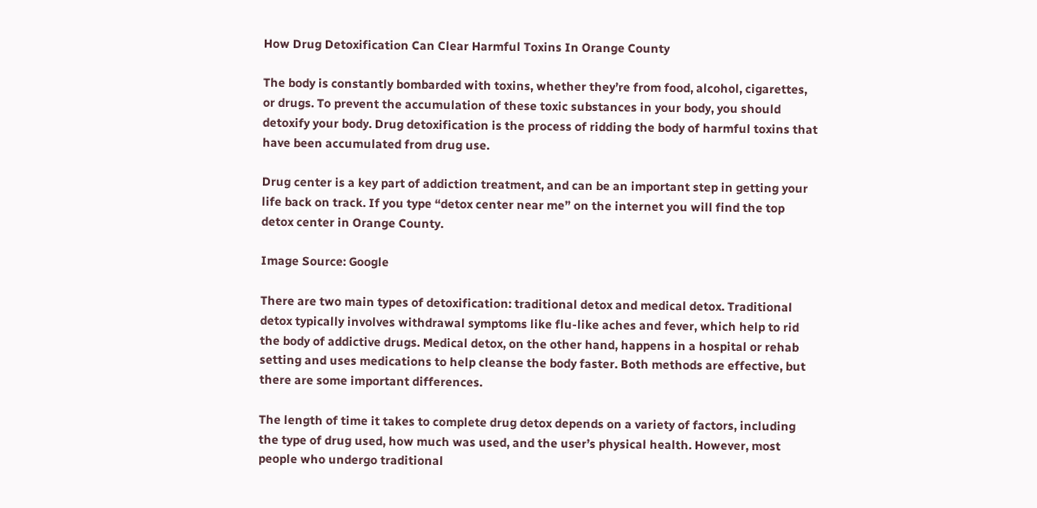How Drug Detoxification Can Clear Harmful Toxins In Orange County

The body is constantly bombarded with toxins, whether they’re from food, alcohol, cigarettes, or drugs. To prevent the accumulation of these toxic substances in your body, you should detoxify your body. Drug detoxification is the process of ridding the body of harmful toxins that have been accumulated from drug use.

Drug center is a key part of addiction treatment, and can be an important step in getting your life back on track. If you type “detox center near me” on the internet you will find the top detox center in Orange County.

Image Source: Google

There are two main types of detoxification: traditional detox and medical detox. Traditional detox typically involves withdrawal symptoms like flu-like aches and fever, which help to rid the body of addictive drugs. Medical detox, on the other hand, happens in a hospital or rehab setting and uses medications to help cleanse the body faster. Both methods are effective, but there are some important differences.

The length of time it takes to complete drug detox depends on a variety of factors, including the type of drug used, how much was used, and the user’s physical health. However, most people who undergo traditional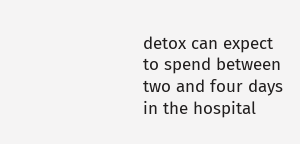detox can expect to spend between two and four days in the hospital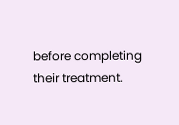before completing their treatment.